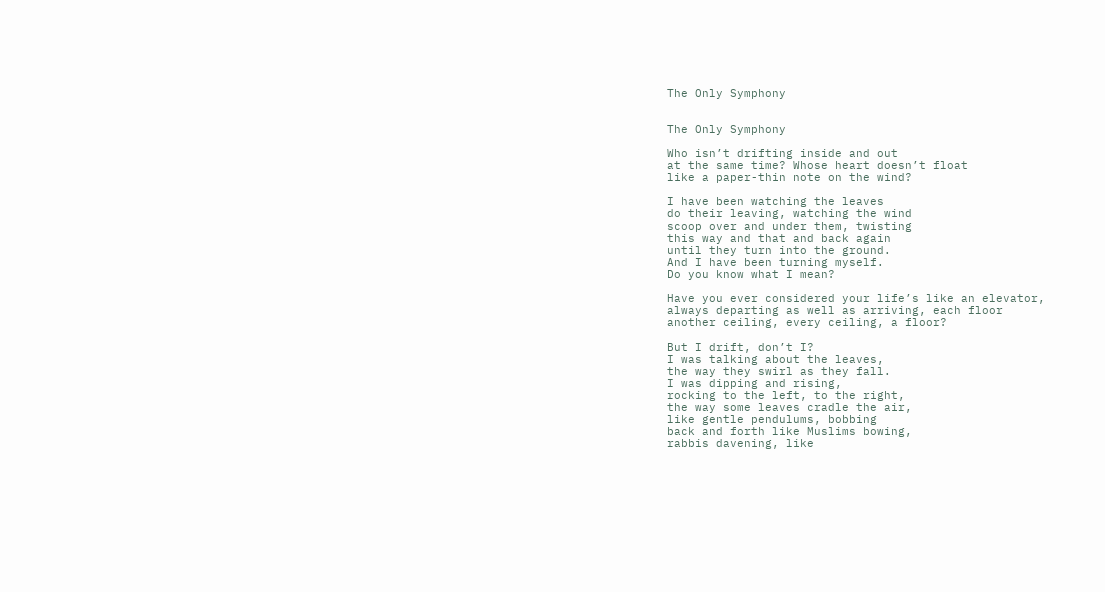The Only Symphony


The Only Symphony

Who isn’t drifting inside and out
at the same time? Whose heart doesn’t float
like a paper-thin note on the wind?

I have been watching the leaves
do their leaving, watching the wind
scoop over and under them, twisting
this way and that and back again
until they turn into the ground.
And I have been turning myself.
Do you know what I mean?

Have you ever considered your life’s like an elevator,
always departing as well as arriving, each floor
another ceiling, every ceiling, a floor?

But I drift, don’t I?
I was talking about the leaves,
the way they swirl as they fall.
I was dipping and rising,
rocking to the left, to the right,
the way some leaves cradle the air,
like gentle pendulums, bobbing
back and forth like Muslims bowing,
rabbis davening, like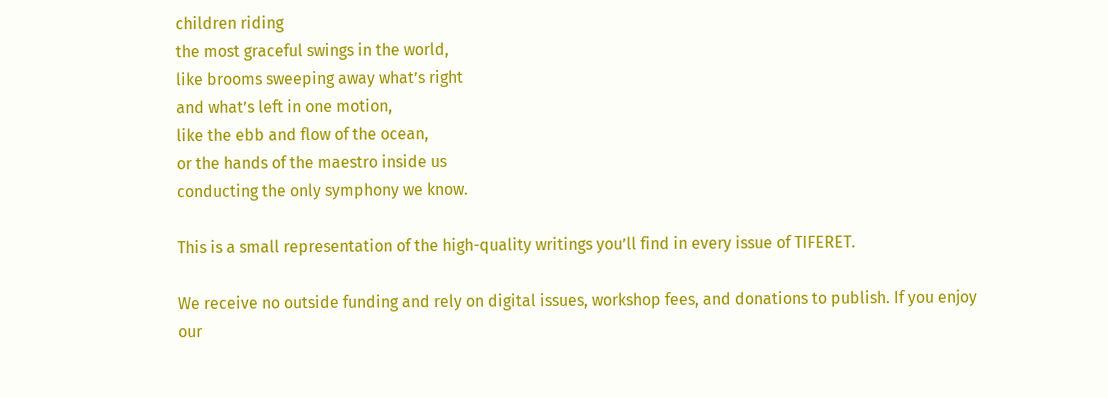children riding
the most graceful swings in the world,
like brooms sweeping away what’s right
and what’s left in one motion,
like the ebb and flow of the ocean,
or the hands of the maestro inside us
conducting the only symphony we know.

This is a small representation of the high-quality writings you’ll find in every issue of TIFERET.

We receive no outside funding and rely on digital issues, workshop fees, and donations to publish. If you enjoy our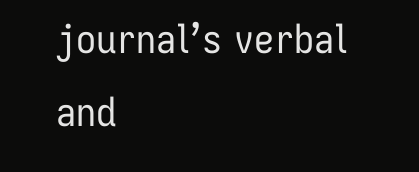journal’s verbal and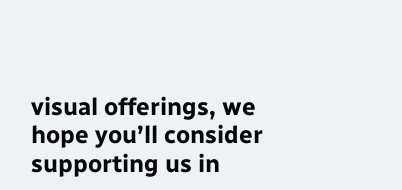visual offerings, we hope you’ll consider supporting us in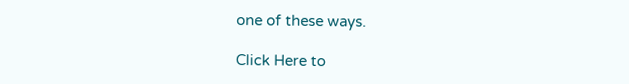one of these ways.

Click Here to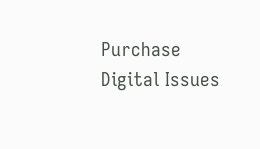Purchase Digital Issues